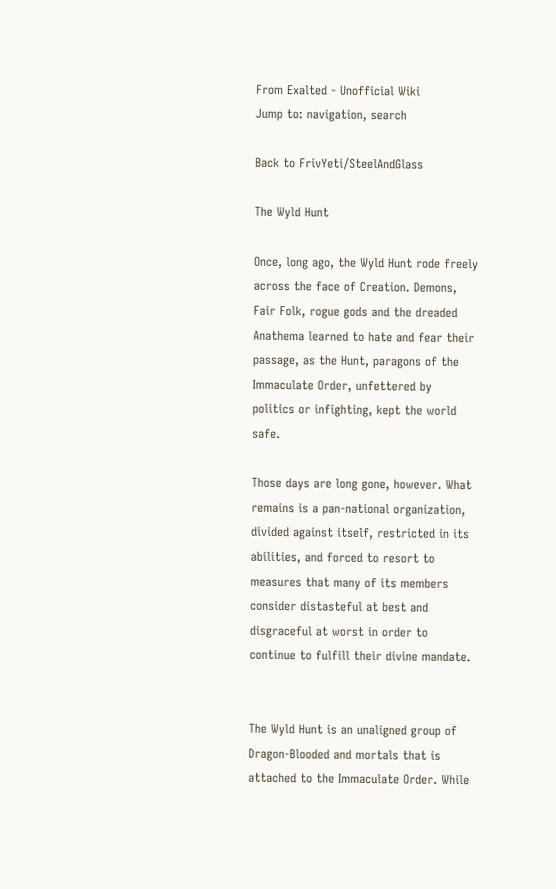From Exalted - Unofficial Wiki
Jump to: navigation, search

Back to FrivYeti/SteelAndGlass

The Wyld Hunt

Once, long ago, the Wyld Hunt rode freely across the face of Creation. Demons, Fair Folk, rogue gods and the dreaded Anathema learned to hate and fear their passage, as the Hunt, paragons of the Immaculate Order, unfettered by politics or infighting, kept the world safe.

Those days are long gone, however. What remains is a pan-national organization, divided against itself, restricted in its abilities, and forced to resort to measures that many of its members consider distasteful at best and disgraceful at worst in order to continue to fulfill their divine mandate.


The Wyld Hunt is an unaligned group of Dragon-Blooded and mortals that is attached to the Immaculate Order. While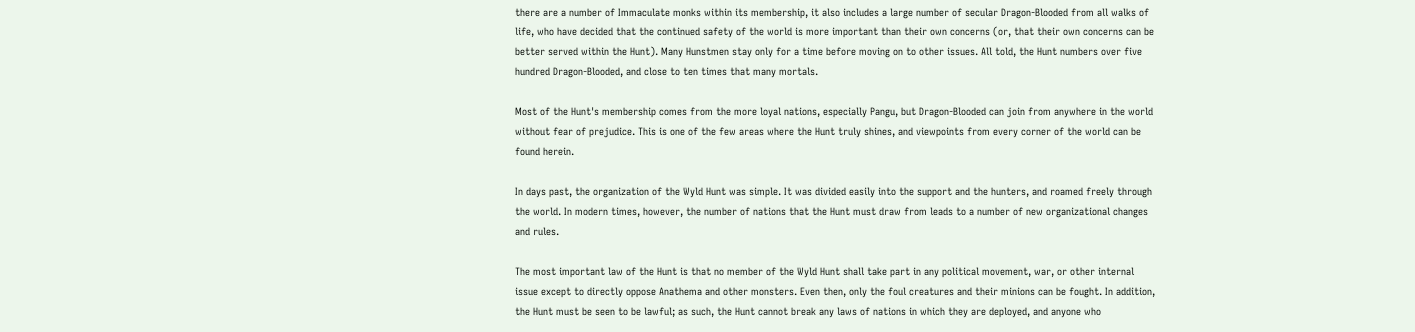there are a number of Immaculate monks within its membership, it also includes a large number of secular Dragon-Blooded from all walks of life, who have decided that the continued safety of the world is more important than their own concerns (or, that their own concerns can be better served within the Hunt). Many Hunstmen stay only for a time before moving on to other issues. All told, the Hunt numbers over five hundred Dragon-Blooded, and close to ten times that many mortals.

Most of the Hunt's membership comes from the more loyal nations, especially Pangu, but Dragon-Blooded can join from anywhere in the world without fear of prejudice. This is one of the few areas where the Hunt truly shines, and viewpoints from every corner of the world can be found herein.

In days past, the organization of the Wyld Hunt was simple. It was divided easily into the support and the hunters, and roamed freely through the world. In modern times, however, the number of nations that the Hunt must draw from leads to a number of new organizational changes and rules.

The most important law of the Hunt is that no member of the Wyld Hunt shall take part in any political movement, war, or other internal issue except to directly oppose Anathema and other monsters. Even then, only the foul creatures and their minions can be fought. In addition, the Hunt must be seen to be lawful; as such, the Hunt cannot break any laws of nations in which they are deployed, and anyone who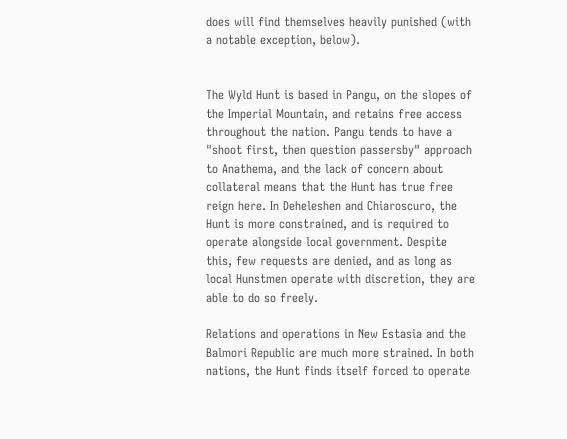does will find themselves heavily punished (with a notable exception, below).


The Wyld Hunt is based in Pangu, on the slopes of the Imperial Mountain, and retains free access throughout the nation. Pangu tends to have a "shoot first, then question passersby" approach to Anathema, and the lack of concern about collateral means that the Hunt has true free reign here. In Deheleshen and Chiaroscuro, the Hunt is more constrained, and is required to operate alongside local government. Despite this, few requests are denied, and as long as local Hunstmen operate with discretion, they are able to do so freely.

Relations and operations in New Estasia and the Balmori Republic are much more strained. In both nations, the Hunt finds itself forced to operate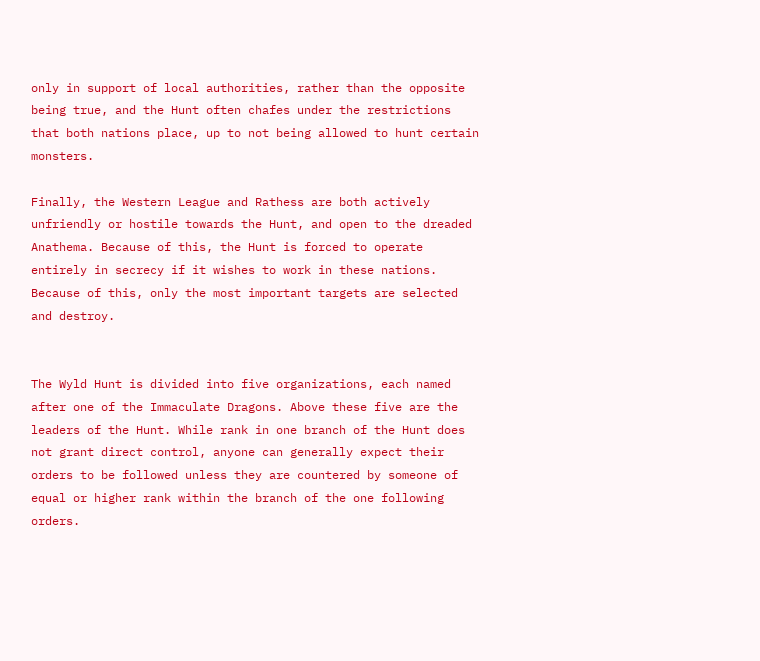only in support of local authorities, rather than the opposite being true, and the Hunt often chafes under the restrictions that both nations place, up to not being allowed to hunt certain monsters.

Finally, the Western League and Rathess are both actively unfriendly or hostile towards the Hunt, and open to the dreaded Anathema. Because of this, the Hunt is forced to operate entirely in secrecy if it wishes to work in these nations. Because of this, only the most important targets are selected and destroy.


The Wyld Hunt is divided into five organizations, each named after one of the Immaculate Dragons. Above these five are the leaders of the Hunt. While rank in one branch of the Hunt does not grant direct control, anyone can generally expect their orders to be followed unless they are countered by someone of equal or higher rank within the branch of the one following orders.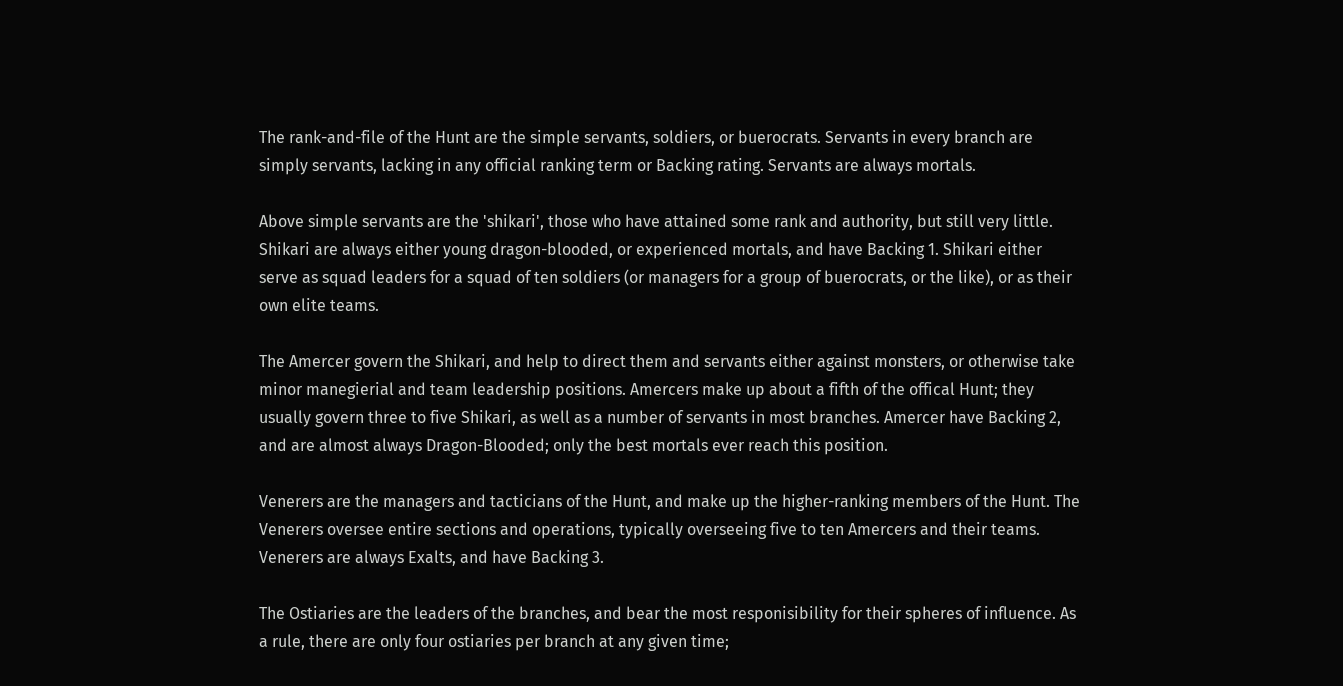The rank-and-file of the Hunt are the simple servants, soldiers, or buerocrats. Servants in every branch are simply servants, lacking in any official ranking term or Backing rating. Servants are always mortals.

Above simple servants are the 'shikari', those who have attained some rank and authority, but still very little. Shikari are always either young dragon-blooded, or experienced mortals, and have Backing 1. Shikari either serve as squad leaders for a squad of ten soldiers (or managers for a group of buerocrats, or the like), or as their own elite teams.

The Amercer govern the Shikari, and help to direct them and servants either against monsters, or otherwise take minor manegierial and team leadership positions. Amercers make up about a fifth of the offical Hunt; they usually govern three to five Shikari, as well as a number of servants in most branches. Amercer have Backing 2, and are almost always Dragon-Blooded; only the best mortals ever reach this position.

Venerers are the managers and tacticians of the Hunt, and make up the higher-ranking members of the Hunt. The Venerers oversee entire sections and operations, typically overseeing five to ten Amercers and their teams. Venerers are always Exalts, and have Backing 3.

The Ostiaries are the leaders of the branches, and bear the most responisibility for their spheres of influence. As a rule, there are only four ostiaries per branch at any given time;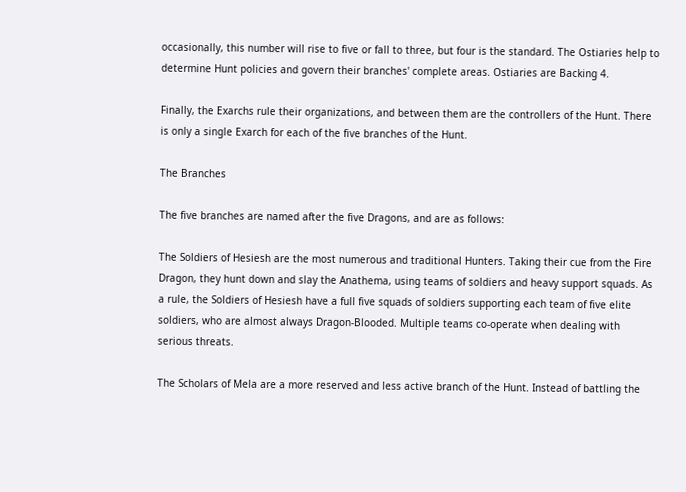occasionally, this number will rise to five or fall to three, but four is the standard. The Ostiaries help to determine Hunt policies and govern their branches' complete areas. Ostiaries are Backing 4.

Finally, the Exarchs rule their organizations, and between them are the controllers of the Hunt. There is only a single Exarch for each of the five branches of the Hunt.

The Branches

The five branches are named after the five Dragons, and are as follows:

The Soldiers of Hesiesh are the most numerous and traditional Hunters. Taking their cue from the Fire Dragon, they hunt down and slay the Anathema, using teams of soldiers and heavy support squads. As a rule, the Soldiers of Hesiesh have a full five squads of soldiers supporting each team of five elite soldiers, who are almost always Dragon-Blooded. Multiple teams co-operate when dealing with serious threats.

The Scholars of Mela are a more reserved and less active branch of the Hunt. Instead of battling the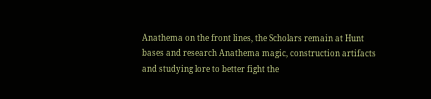Anathema on the front lines, the Scholars remain at Hunt bases and research Anathema magic, construction artifacts and studying lore to better fight the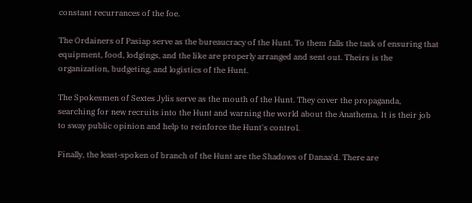constant recurrances of the foe.

The Ordainers of Pasiap serve as the bureaucracy of the Hunt. To them falls the task of ensuring that equipment, food, lodgings, and the like are properly arranged and sent out. Theirs is the organization, budgeting, and logistics of the Hunt.

The Spokesmen of Sextes Jylis serve as the mouth of the Hunt. They cover the propaganda, searching for new recruits into the Hunt and warning the world about the Anathema. It is their job to sway public opinion and help to reinforce the Hunt's control.

Finally, the least-spoken of branch of the Hunt are the Shadows of Danaa'd. There are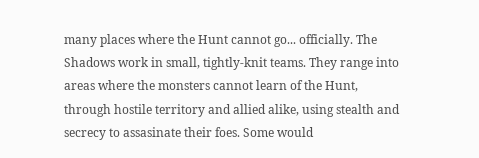many places where the Hunt cannot go... officially. The Shadows work in small, tightly-knit teams. They range into areas where the monsters cannot learn of the Hunt, through hostile territory and allied alike, using stealth and secrecy to assasinate their foes. Some would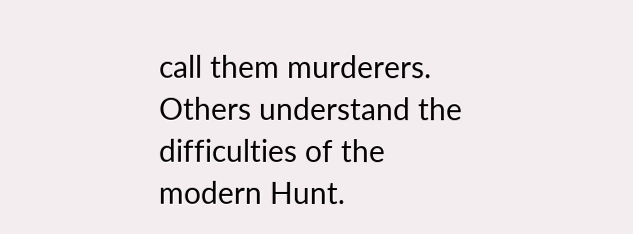call them murderers. Others understand the difficulties of the modern Hunt.